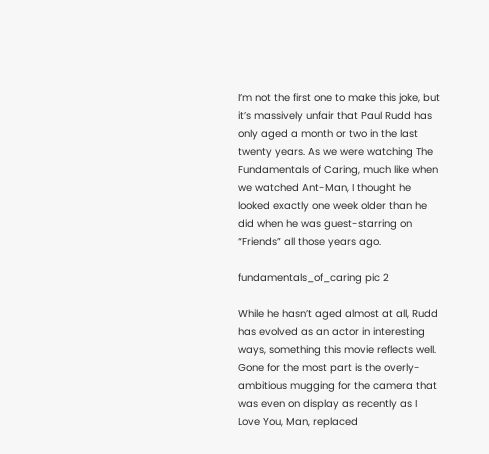I’m not the first one to make this joke, but it’s massively unfair that Paul Rudd has only aged a month or two in the last twenty years. As we were watching The Fundamentals of Caring, much like when we watched Ant-Man, I thought he looked exactly one week older than he did when he was guest-starring on “Friends” all those years ago.

fundamentals_of_caring pic 2

While he hasn’t aged almost at all, Rudd has evolved as an actor in interesting ways, something this movie reflects well. Gone for the most part is the overly-ambitious mugging for the camera that was even on display as recently as I Love You, Man, replaced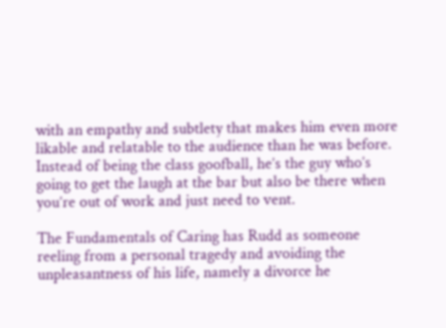with an empathy and subtlety that makes him even more likable and relatable to the audience than he was before. Instead of being the class goofball, he’s the guy who’s going to get the laugh at the bar but also be there when you’re out of work and just need to vent.

The Fundamentals of Caring has Rudd as someone reeling from a personal tragedy and avoiding the unpleasantness of his life, namely a divorce he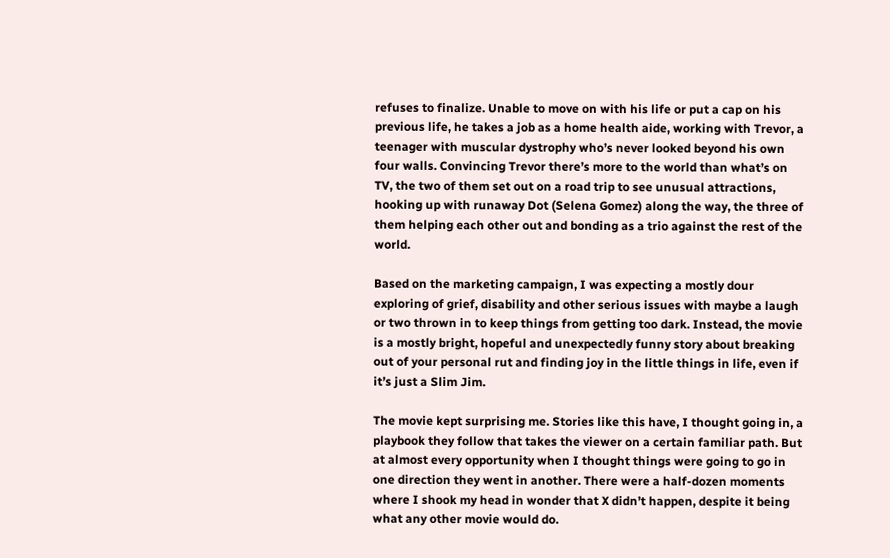refuses to finalize. Unable to move on with his life or put a cap on his previous life, he takes a job as a home health aide, working with Trevor, a teenager with muscular dystrophy who’s never looked beyond his own four walls. Convincing Trevor there’s more to the world than what’s on TV, the two of them set out on a road trip to see unusual attractions, hooking up with runaway Dot (Selena Gomez) along the way, the three of them helping each other out and bonding as a trio against the rest of the world.

Based on the marketing campaign, I was expecting a mostly dour exploring of grief, disability and other serious issues with maybe a laugh or two thrown in to keep things from getting too dark. Instead, the movie is a mostly bright, hopeful and unexpectedly funny story about breaking out of your personal rut and finding joy in the little things in life, even if it’s just a Slim Jim.

The movie kept surprising me. Stories like this have, I thought going in, a playbook they follow that takes the viewer on a certain familiar path. But at almost every opportunity when I thought things were going to go in one direction they went in another. There were a half-dozen moments where I shook my head in wonder that X didn’t happen, despite it being what any other movie would do.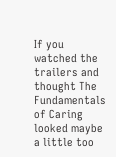If you watched the trailers and thought The Fundamentals of Caring looked maybe a little too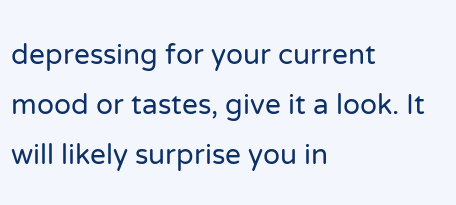depressing for your current mood or tastes, give it a look. It will likely surprise you in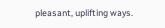pleasant, uplifting ways.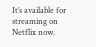It’s available for streaming on Netflix now.